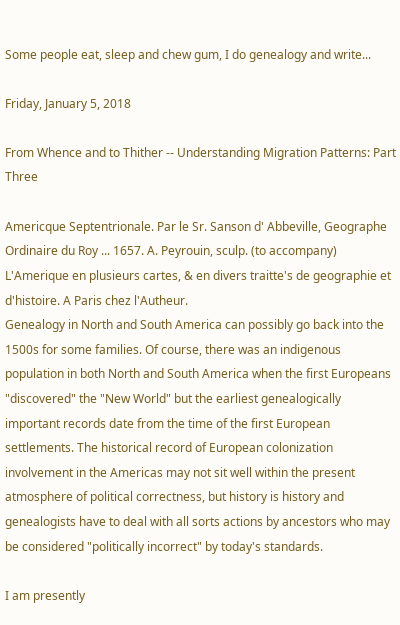Some people eat, sleep and chew gum, I do genealogy and write...

Friday, January 5, 2018

From Whence and to Thither -- Understanding Migration Patterns: Part Three

Americque Septentrionale. Par le Sr. Sanson d' Abbeville, Geographe Ordinaire du Roy ... 1657. A. Peyrouin, sculp. (to accompany) L'Amerique en plusieurs cartes, & en divers traitte's de geographie et d'histoire. A Paris chez l'Autheur.
Genealogy in North and South America can possibly go back into the 1500s for some families. Of course, there was an indigenous population in both North and South America when the first Europeans "discovered" the "New World" but the earliest genealogically important records date from the time of the first European settlements. The historical record of European colonization involvement in the Americas may not sit well within the present atmosphere of political correctness, but history is history and genealogists have to deal with all sorts actions by ancestors who may be considered "politically incorrect" by today's standards.

I am presently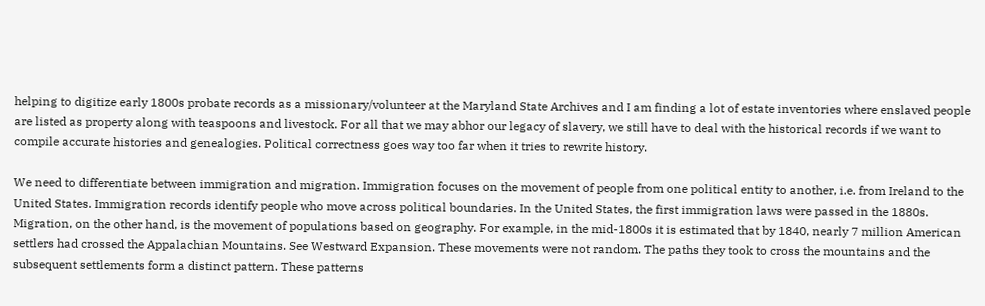helping to digitize early 1800s probate records as a missionary/volunteer at the Maryland State Archives and I am finding a lot of estate inventories where enslaved people are listed as property along with teaspoons and livestock. For all that we may abhor our legacy of slavery, we still have to deal with the historical records if we want to compile accurate histories and genealogies. Political correctness goes way too far when it tries to rewrite history.

We need to differentiate between immigration and migration. Immigration focuses on the movement of people from one political entity to another, i.e. from Ireland to the United States. Immigration records identify people who move across political boundaries. In the United States, the first immigration laws were passed in the 1880s. Migration, on the other hand, is the movement of populations based on geography. For example, in the mid-1800s it is estimated that by 1840, nearly 7 million American settlers had crossed the Appalachian Mountains. See Westward Expansion. These movements were not random. The paths they took to cross the mountains and the subsequent settlements form a distinct pattern. These patterns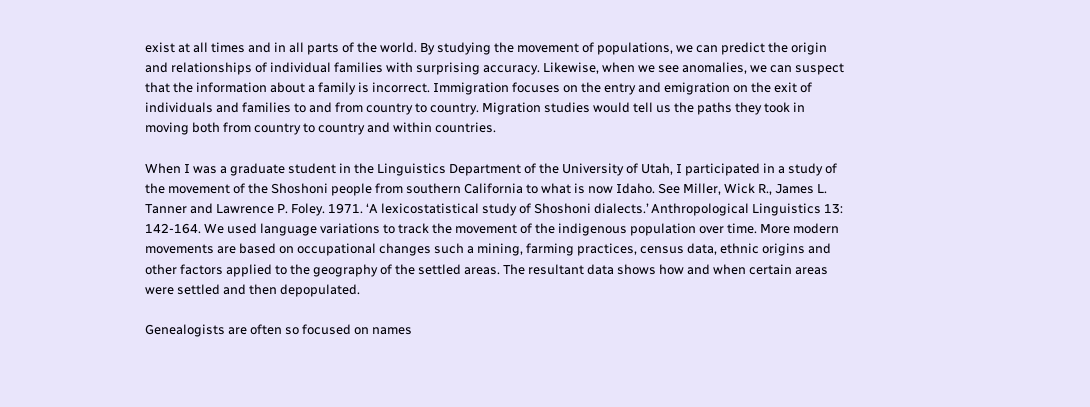exist at all times and in all parts of the world. By studying the movement of populations, we can predict the origin and relationships of individual families with surprising accuracy. Likewise, when we see anomalies, we can suspect that the information about a family is incorrect. Immigration focuses on the entry and emigration on the exit of individuals and families to and from country to country. Migration studies would tell us the paths they took in moving both from country to country and within countries.

When I was a graduate student in the Linguistics Department of the University of Utah, I participated in a study of the movement of the Shoshoni people from southern California to what is now Idaho. See Miller, Wick R., James L. Tanner and Lawrence P. Foley. 1971. ‘A lexicostatistical study of Shoshoni dialects.’ Anthropological Linguistics 13: 142-164. We used language variations to track the movement of the indigenous population over time. More modern movements are based on occupational changes such a mining, farming practices, census data, ethnic origins and other factors applied to the geography of the settled areas. The resultant data shows how and when certain areas were settled and then depopulated.

Genealogists are often so focused on names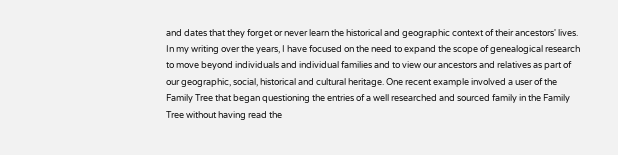and dates that they forget or never learn the historical and geographic context of their ancestors' lives. In my writing over the years, I have focused on the need to expand the scope of genealogical research to move beyond individuals and individual families and to view our ancestors and relatives as part of our geographic, social, historical and cultural heritage. One recent example involved a user of the Family Tree that began questioning the entries of a well researched and sourced family in the Family Tree without having read the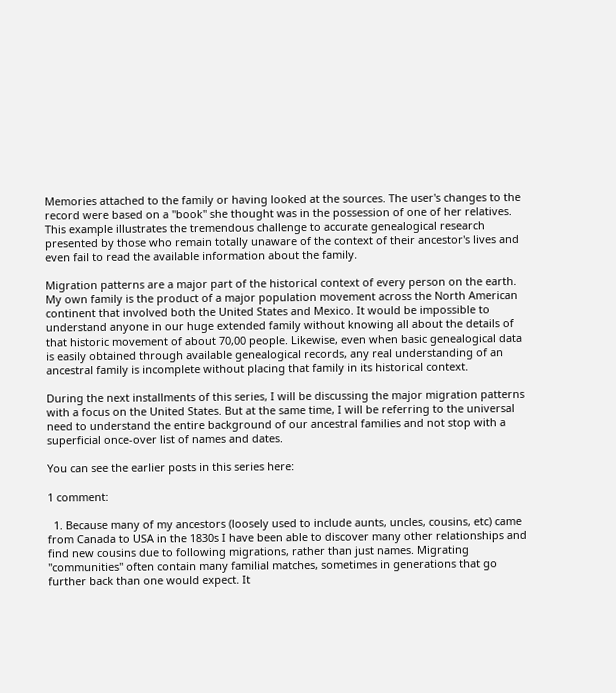Memories attached to the family or having looked at the sources. The user's changes to the record were based on a "book" she thought was in the possession of one of her relatives. This example illustrates the tremendous challenge to accurate genealogical research presented by those who remain totally unaware of the context of their ancestor's lives and even fail to read the available information about the family.

Migration patterns are a major part of the historical context of every person on the earth. My own family is the product of a major population movement across the North American continent that involved both the United States and Mexico. It would be impossible to understand anyone in our huge extended family without knowing all about the details of that historic movement of about 70,00 people. Likewise, even when basic genealogical data is easily obtained through available genealogical records, any real understanding of an ancestral family is incomplete without placing that family in its historical context.

During the next installments of this series, I will be discussing the major migration patterns with a focus on the United States. But at the same time, I will be referring to the universal need to understand the entire background of our ancestral families and not stop with a superficial once-over list of names and dates.

You can see the earlier posts in this series here:

1 comment:

  1. Because many of my ancestors (loosely used to include aunts, uncles, cousins, etc) came from Canada to USA in the 1830s I have been able to discover many other relationships and find new cousins due to following migrations, rather than just names. Migrating "communities" often contain many familial matches, sometimes in generations that go further back than one would expect. It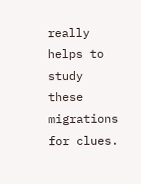really helps to study these migrations for clues.